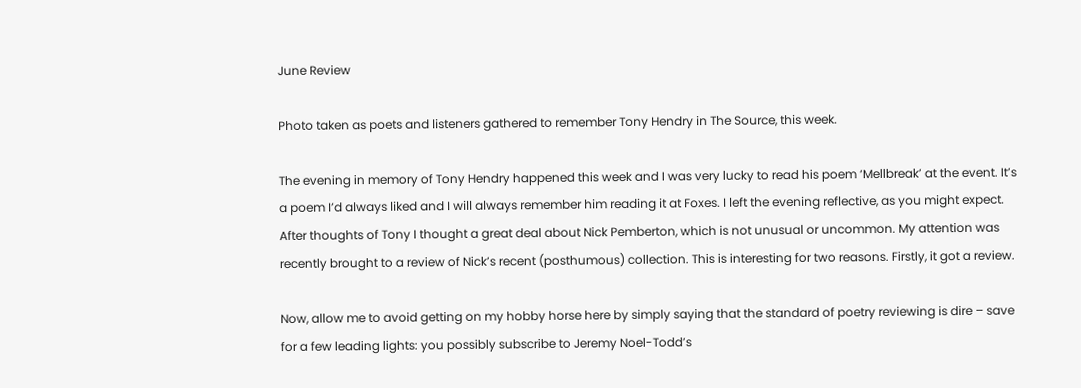June Review

Photo taken as poets and listeners gathered to remember Tony Hendry in The Source, this week.

The evening in memory of Tony Hendry happened this week and I was very lucky to read his poem ‘Mellbreak’ at the event. It’s a poem I’d always liked and I will always remember him reading it at Foxes. I left the evening reflective, as you might expect. After thoughts of Tony I thought a great deal about Nick Pemberton, which is not unusual or uncommon. My attention was recently brought to a review of Nick’s recent (posthumous) collection. This is interesting for two reasons. Firstly, it got a review.

Now, allow me to avoid getting on my hobby horse here by simply saying that the standard of poetry reviewing is dire – save for a few leading lights: you possibly subscribe to Jeremy Noel-Todd’s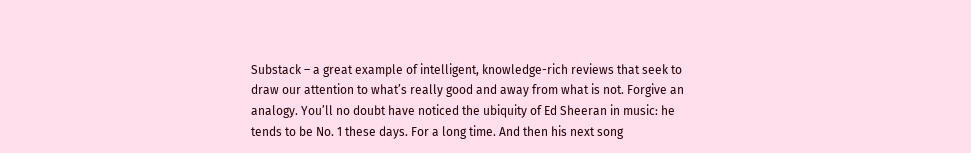Substack – a great example of intelligent, knowledge-rich reviews that seek to draw our attention to what’s really good and away from what is not. Forgive an analogy. You’ll no doubt have noticed the ubiquity of Ed Sheeran in music: he tends to be No. 1 these days. For a long time. And then his next song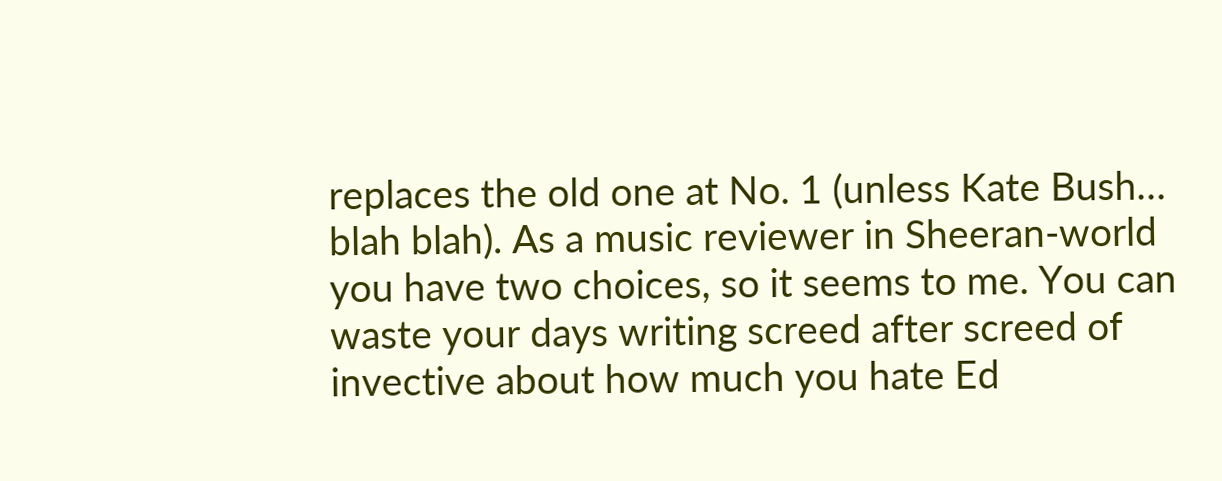replaces the old one at No. 1 (unless Kate Bush… blah blah). As a music reviewer in Sheeran-world you have two choices, so it seems to me. You can waste your days writing screed after screed of invective about how much you hate Ed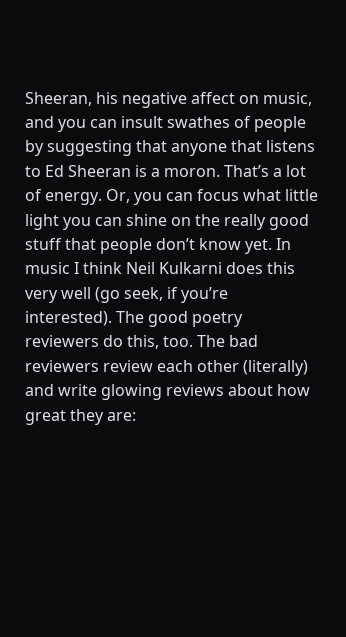Sheeran, his negative affect on music, and you can insult swathes of people by suggesting that anyone that listens to Ed Sheeran is a moron. That’s a lot of energy. Or, you can focus what little light you can shine on the really good stuff that people don’t know yet. In music I think Neil Kulkarni does this very well (go seek, if you’re interested). The good poetry reviewers do this, too. The bad reviewers review each other (literally) and write glowing reviews about how great they are: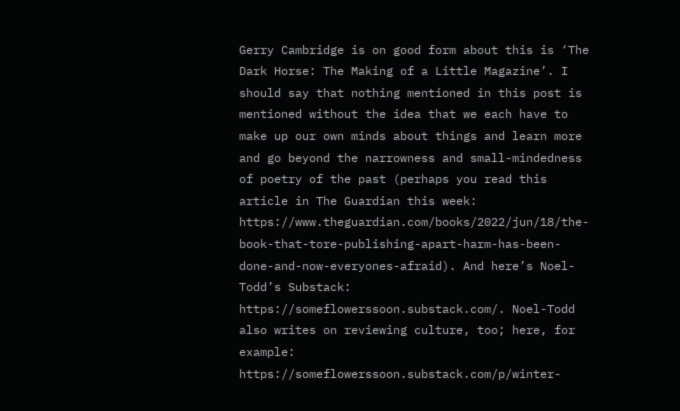Gerry Cambridge is on good form about this is ‘The Dark Horse: The Making of a Little Magazine’. I should say that nothing mentioned in this post is mentioned without the idea that we each have to make up our own minds about things and learn more and go beyond the narrowness and small-mindedness of poetry of the past (perhaps you read this article in The Guardian this week: https://www.theguardian.com/books/2022/jun/18/the-book-that-tore-publishing-apart-harm-has-been-done-and-now-everyones-afraid). And here’s Noel-Todd’s Substack: https://someflowerssoon.substack.com/. Noel-Todd also writes on reviewing culture, too; here, for example: https://someflowerssoon.substack.com/p/winter-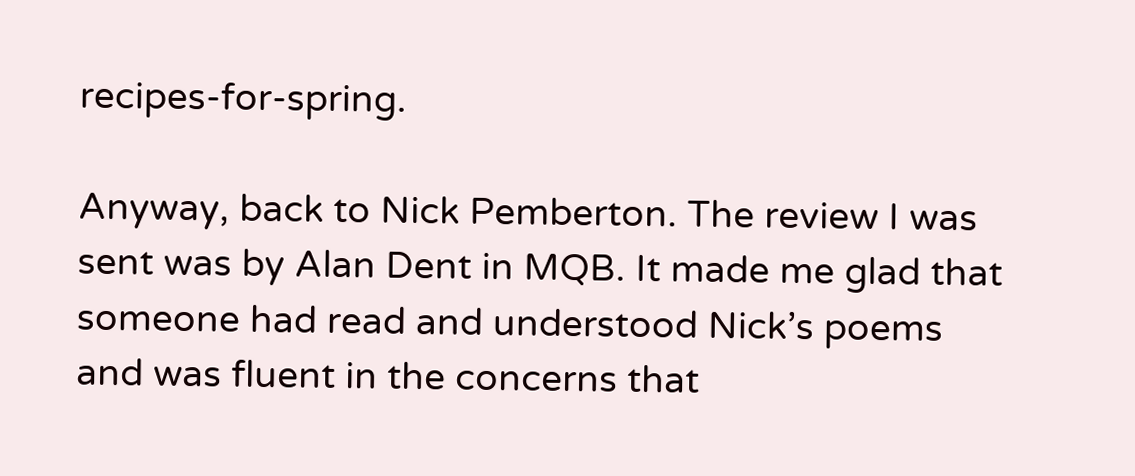recipes-for-spring.

Anyway, back to Nick Pemberton. The review I was sent was by Alan Dent in MQB. It made me glad that someone had read and understood Nick’s poems and was fluent in the concerns that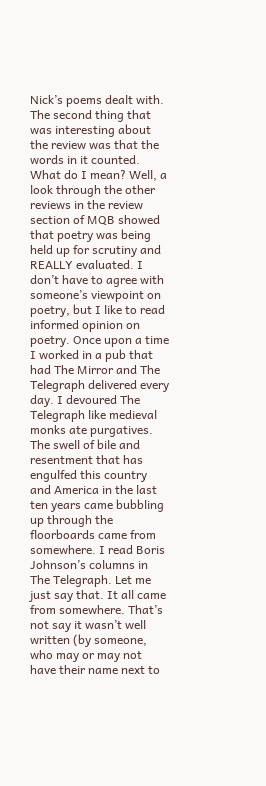Nick’s poems dealt with. The second thing that was interesting about the review was that the words in it counted. What do I mean? Well, a look through the other reviews in the review section of MQB showed that poetry was being held up for scrutiny and REALLY evaluated. I don’t have to agree with someone’s viewpoint on poetry, but I like to read informed opinion on poetry. Once upon a time I worked in a pub that had The Mirror and The Telegraph delivered every day. I devoured The Telegraph like medieval monks ate purgatives. The swell of bile and resentment that has engulfed this country and America in the last ten years came bubbling up through the floorboards came from somewhere. I read Boris Johnson’s columns in The Telegraph. Let me just say that. It all came from somewhere. That’s not say it wasn’t well written (by someone, who may or may not have their name next to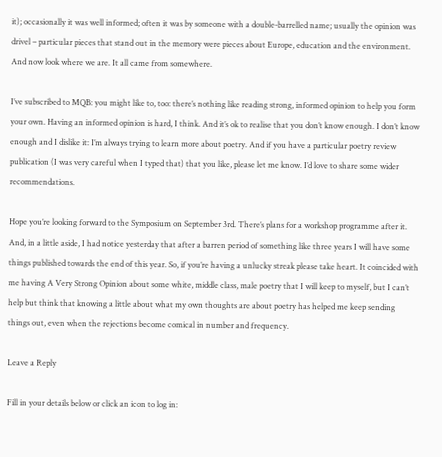it); occasionally it was well informed; often it was by someone with a double-barrelled name; usually the opinion was drivel – particular pieces that stand out in the memory were pieces about Europe, education and the environment. And now look where we are. It all came from somewhere.

I’ve subscribed to MQB: you might like to, too: there’s nothing like reading strong, informed opinion to help you form your own. Having an informed opinion is hard, I think. And it’s ok to realise that you don’t know enough. I don’t know enough and I dislike it: I’m always trying to learn more about poetry. And if you have a particular poetry review publication (I was very careful when I typed that) that you like, please let me know. I’d love to share some wider recommendations.

Hope you’re looking forward to the Symposium on September 3rd. There’s plans for a workshop programme after it. And, in a little aside, I had notice yesterday that after a barren period of something like three years I will have some things published towards the end of this year. So, if you’re having a unlucky streak please take heart. It coincided with me having A Very Strong Opinion about some white, middle class, male poetry that I will keep to myself, but I can’t help but think that knowing a little about what my own thoughts are about poetry has helped me keep sending things out, even when the rejections become comical in number and frequency.

Leave a Reply

Fill in your details below or click an icon to log in: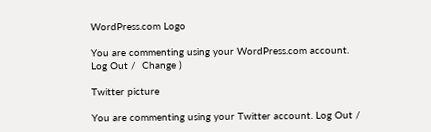WordPress.com Logo

You are commenting using your WordPress.com account. Log Out /  Change )

Twitter picture

You are commenting using your Twitter account. Log Out /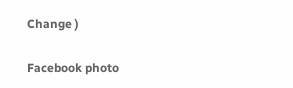Change )

Facebook photo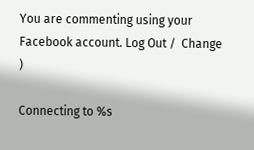You are commenting using your Facebook account. Log Out /  Change )

Connecting to %s